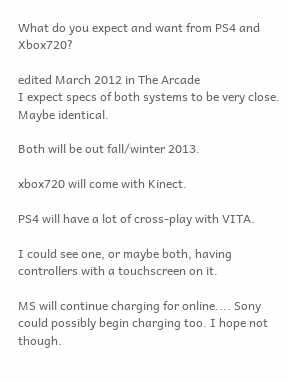What do you expect and want from PS4 and Xbox720?

edited March 2012 in The Arcade
I expect specs of both systems to be very close. Maybe identical.

Both will be out fall/winter 2013.

xbox720 will come with Kinect.

PS4 will have a lot of cross-play with VITA.

I could see one, or maybe both, having controllers with a touchscreen on it.

MS will continue charging for online.... Sony could possibly begin charging too. I hope not though.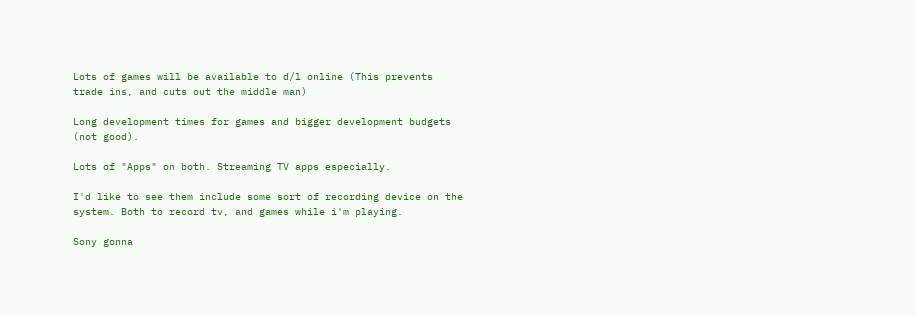Lots of games will be available to d/l online (This prevents trade ins, and cuts out the middle man)

Long development times for games and bigger development budgets (not good).

Lots of "Apps" on both. Streaming TV apps especially.

I'd like to see them include some sort of recording device on the system. Both to record tv, and games while i'm playing.

Sony gonna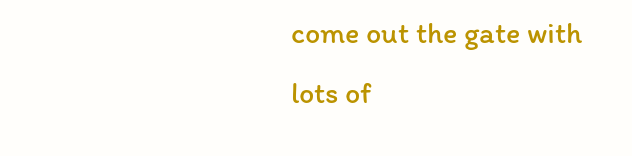come out the gate with lots of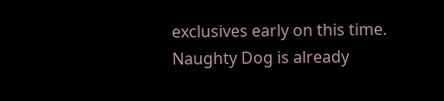exclusives early on this time. Naughty Dog is already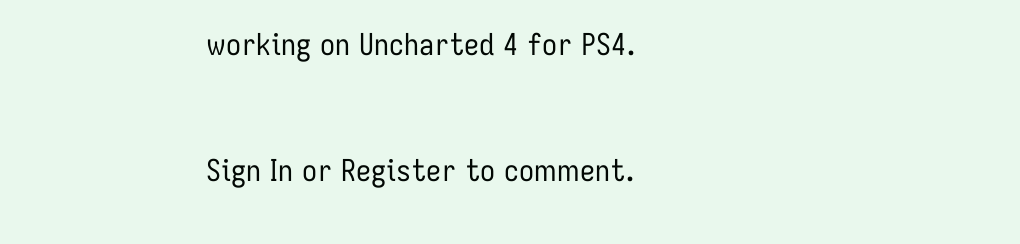working on Uncharted 4 for PS4.


Sign In or Register to comment.